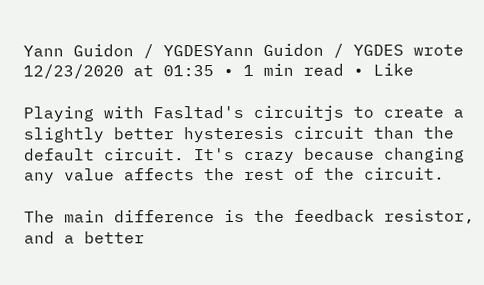Yann Guidon / YGDESYann Guidon / YGDES wrote 12/23/2020 at 01:35 • 1 min read • Like

Playing with Fasltad's circuitjs to create a slightly better hysteresis circuit than the default circuit. It's crazy because changing any value affects the rest of the circuit.

The main difference is the feedback resistor, and a better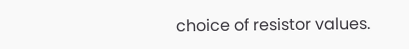choice of resistor values.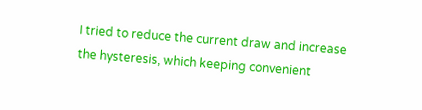I tried to reduce the current draw and increase the hysteresis, which keeping convenient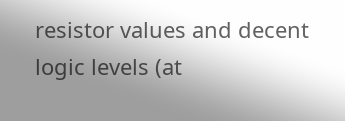resistor values and decent logic levels (at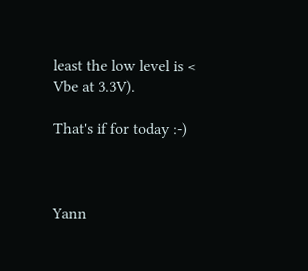least the low level is < Vbe at 3.3V).

That's if for today :-)



Yann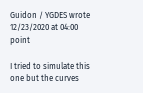Guidon / YGDES wrote 12/23/2020 at 04:00 point

I tried to simulate this one but the curves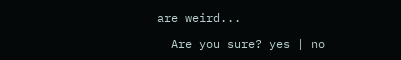are weird...

  Are you sure? yes | no